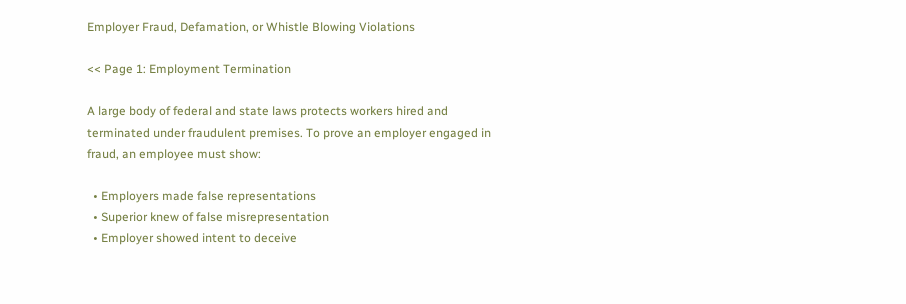Employer Fraud, Defamation, or Whistle Blowing Violations

<< Page 1: Employment Termination

A large body of federal and state laws protects workers hired and terminated under fraudulent premises. To prove an employer engaged in fraud, an employee must show:

  • Employers made false representations
  • Superior knew of false misrepresentation
  • Employer showed intent to deceive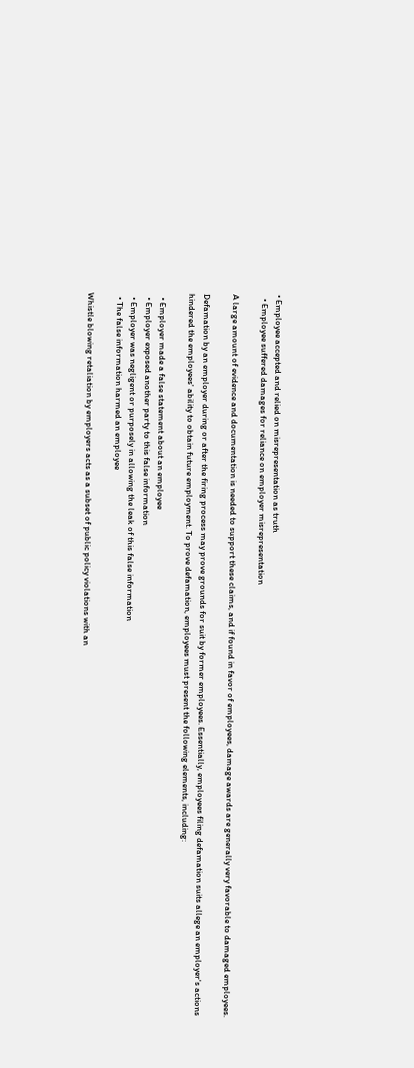• Employee accepted and relied on misrepresentation as truth
  • Employee suffered damages for reliance on employer misrepresentation

A large amount of evidence and documentation is needed to support these claims, and if found in favor of employees, damage awards are generally very favorable to damaged employees.

Defamation by an employer during or after the firing process may prove grounds for suit by former employees. Essentially, employees filing defamation suits allege an employer's actions hindered the employees' ability to obtain future employment. To prove defamation, employees must present the following elements, including:

  • Employer made a false statement about an employee
  • Employer exposed another party to this false information
  • Employer was negligent or purposely in allowing the leak of this false information
  • The false information harmed an employee

Whistle blowing retaliation by employers acts as a subset of public policy violations with an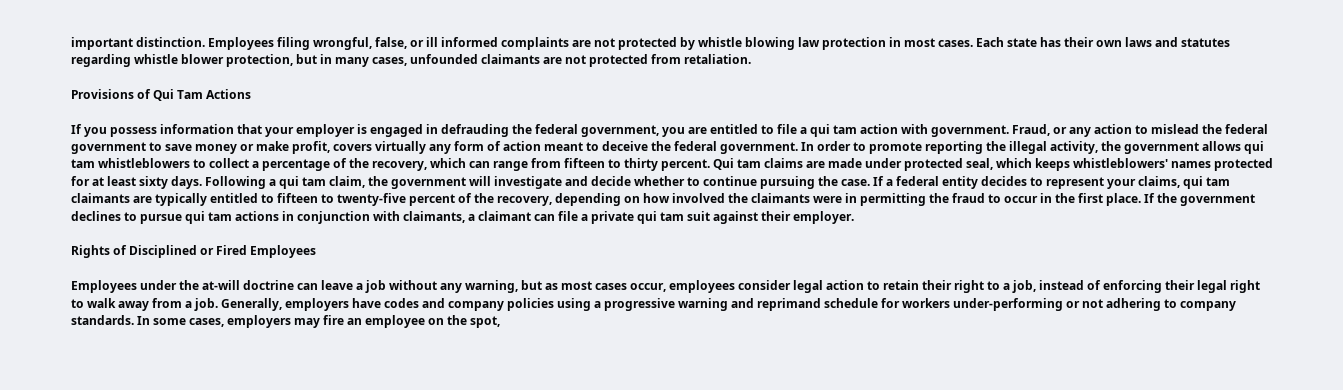important distinction. Employees filing wrongful, false, or ill informed complaints are not protected by whistle blowing law protection in most cases. Each state has their own laws and statutes regarding whistle blower protection, but in many cases, unfounded claimants are not protected from retaliation.

Provisions of Qui Tam Actions

If you possess information that your employer is engaged in defrauding the federal government, you are entitled to file a qui tam action with government. Fraud, or any action to mislead the federal government to save money or make profit, covers virtually any form of action meant to deceive the federal government. In order to promote reporting the illegal activity, the government allows qui tam whistleblowers to collect a percentage of the recovery, which can range from fifteen to thirty percent. Qui tam claims are made under protected seal, which keeps whistleblowers' names protected for at least sixty days. Following a qui tam claim, the government will investigate and decide whether to continue pursuing the case. If a federal entity decides to represent your claims, qui tam claimants are typically entitled to fifteen to twenty-five percent of the recovery, depending on how involved the claimants were in permitting the fraud to occur in the first place. If the government declines to pursue qui tam actions in conjunction with claimants, a claimant can file a private qui tam suit against their employer.

Rights of Disciplined or Fired Employees

Employees under the at-will doctrine can leave a job without any warning, but as most cases occur, employees consider legal action to retain their right to a job, instead of enforcing their legal right to walk away from a job. Generally, employers have codes and company policies using a progressive warning and reprimand schedule for workers under-performing or not adhering to company standards. In some cases, employers may fire an employee on the spot,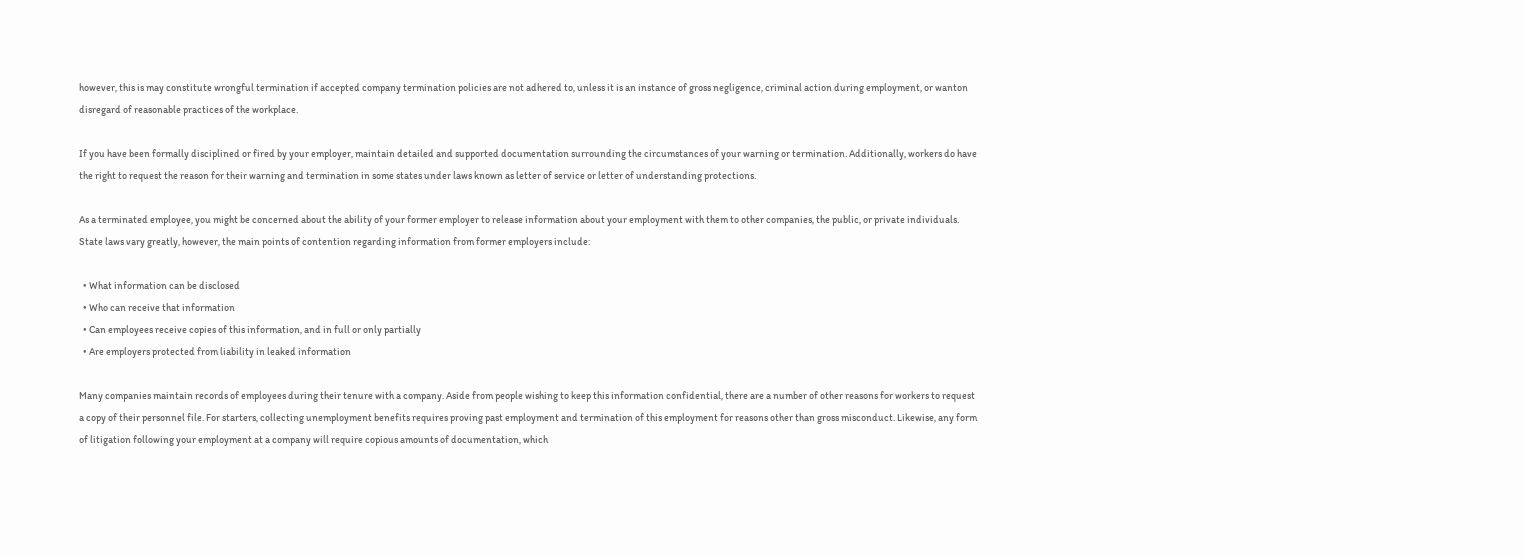however, this is may constitute wrongful termination if accepted company termination policies are not adhered to, unless it is an instance of gross negligence, criminal action during employment, or wanton disregard of reasonable practices of the workplace.

If you have been formally disciplined or fired by your employer, maintain detailed and supported documentation surrounding the circumstances of your warning or termination. Additionally, workers do have the right to request the reason for their warning and termination in some states under laws known as letter of service or letter of understanding protections.

As a terminated employee, you might be concerned about the ability of your former employer to release information about your employment with them to other companies, the public, or private individuals. State laws vary greatly, however, the main points of contention regarding information from former employers include:

  • What information can be disclosed
  • Who can receive that information
  • Can employees receive copies of this information, and in full or only partially
  • Are employers protected from liability in leaked information

Many companies maintain records of employees during their tenure with a company. Aside from people wishing to keep this information confidential, there are a number of other reasons for workers to request a copy of their personnel file. For starters, collecting unemployment benefits requires proving past employment and termination of this employment for reasons other than gross misconduct. Likewise, any form of litigation following your employment at a company will require copious amounts of documentation, which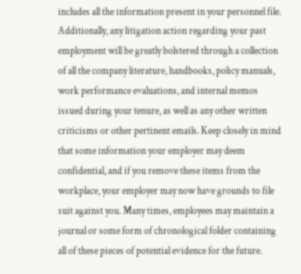includes all the information present in your personnel file. Additionally, any litigation action regarding your past employment will be greatly bolstered through a collection of all the company literature, handbooks, policy manuals, work performance evaluations, and internal memos issued during your tenure, as well as any other written criticisms or other pertinent emails. Keep closely in mind that some information your employer may deem confidential, and if you remove these items from the workplace, your employer may now have grounds to file suit against you. Many times, employees may maintain a journal or some form of chronological folder containing all of these pieces of potential evidence for the future.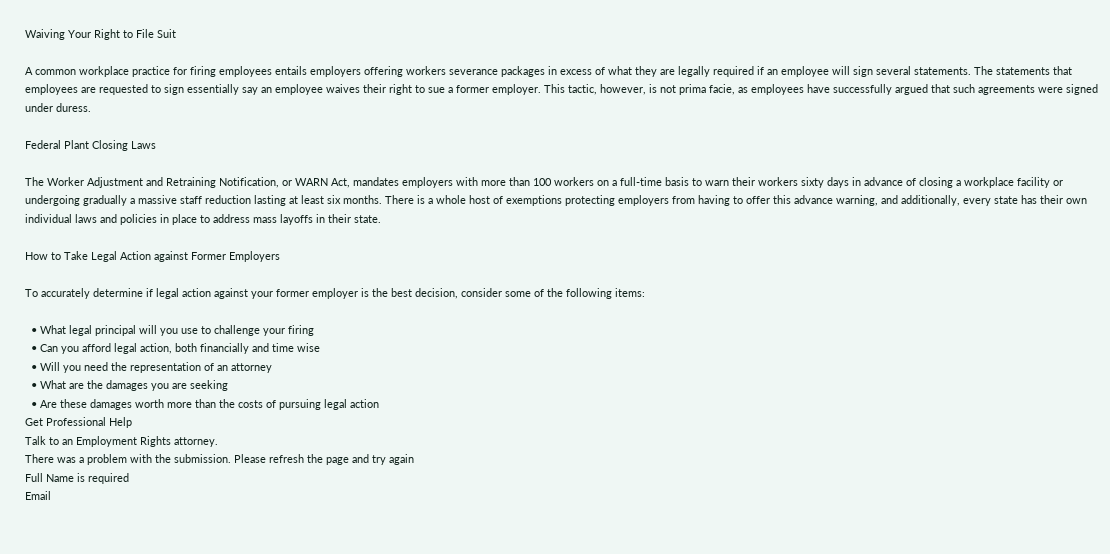Waiving Your Right to File Suit

A common workplace practice for firing employees entails employers offering workers severance packages in excess of what they are legally required if an employee will sign several statements. The statements that employees are requested to sign essentially say an employee waives their right to sue a former employer. This tactic, however, is not prima facie, as employees have successfully argued that such agreements were signed under duress.

Federal Plant Closing Laws

The Worker Adjustment and Retraining Notification, or WARN Act, mandates employers with more than 100 workers on a full-time basis to warn their workers sixty days in advance of closing a workplace facility or undergoing gradually a massive staff reduction lasting at least six months. There is a whole host of exemptions protecting employers from having to offer this advance warning, and additionally, every state has their own individual laws and policies in place to address mass layoffs in their state.

How to Take Legal Action against Former Employers

To accurately determine if legal action against your former employer is the best decision, consider some of the following items:

  • What legal principal will you use to challenge your firing
  • Can you afford legal action, both financially and time wise
  • Will you need the representation of an attorney
  • What are the damages you are seeking
  • Are these damages worth more than the costs of pursuing legal action
Get Professional Help
Talk to an Employment Rights attorney.
There was a problem with the submission. Please refresh the page and try again
Full Name is required
Email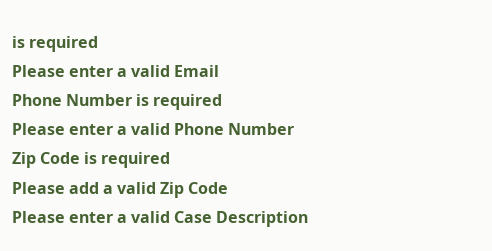is required
Please enter a valid Email
Phone Number is required
Please enter a valid Phone Number
Zip Code is required
Please add a valid Zip Code
Please enter a valid Case Description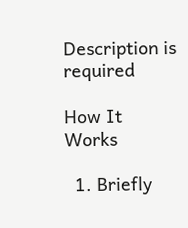Description is required

How It Works

  1. Briefly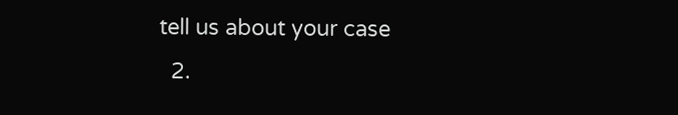tell us about your case
  2.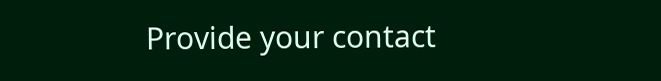Provide your contact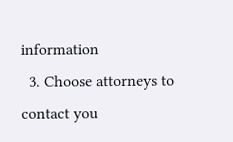information
  3. Choose attorneys to contact you